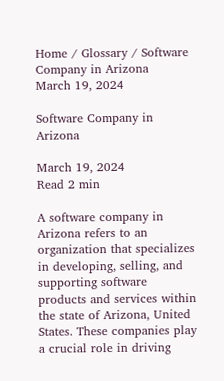Home / Glossary / Software Company in Arizona
March 19, 2024

Software Company in Arizona

March 19, 2024
Read 2 min

A software company in Arizona refers to an organization that specializes in developing, selling, and supporting software products and services within the state of Arizona, United States. These companies play a crucial role in driving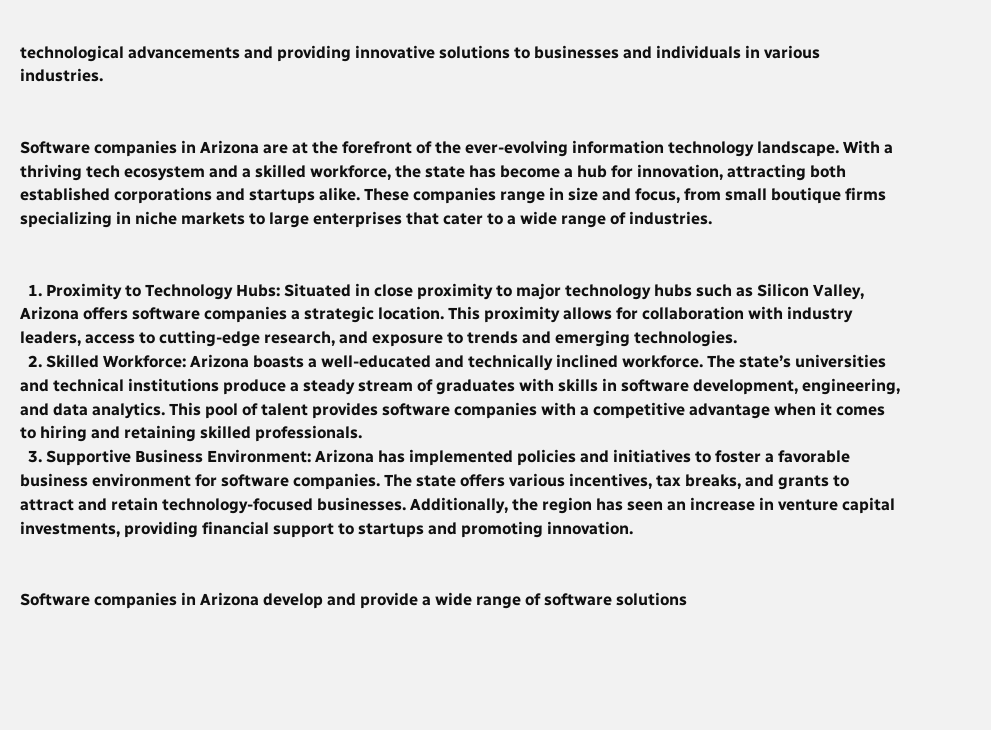technological advancements and providing innovative solutions to businesses and individuals in various industries.


Software companies in Arizona are at the forefront of the ever-evolving information technology landscape. With a thriving tech ecosystem and a skilled workforce, the state has become a hub for innovation, attracting both established corporations and startups alike. These companies range in size and focus, from small boutique firms specializing in niche markets to large enterprises that cater to a wide range of industries.


  1. Proximity to Technology Hubs: Situated in close proximity to major technology hubs such as Silicon Valley, Arizona offers software companies a strategic location. This proximity allows for collaboration with industry leaders, access to cutting-edge research, and exposure to trends and emerging technologies.
  2. Skilled Workforce: Arizona boasts a well-educated and technically inclined workforce. The state’s universities and technical institutions produce a steady stream of graduates with skills in software development, engineering, and data analytics. This pool of talent provides software companies with a competitive advantage when it comes to hiring and retaining skilled professionals.
  3. Supportive Business Environment: Arizona has implemented policies and initiatives to foster a favorable business environment for software companies. The state offers various incentives, tax breaks, and grants to attract and retain technology-focused businesses. Additionally, the region has seen an increase in venture capital investments, providing financial support to startups and promoting innovation.


Software companies in Arizona develop and provide a wide range of software solutions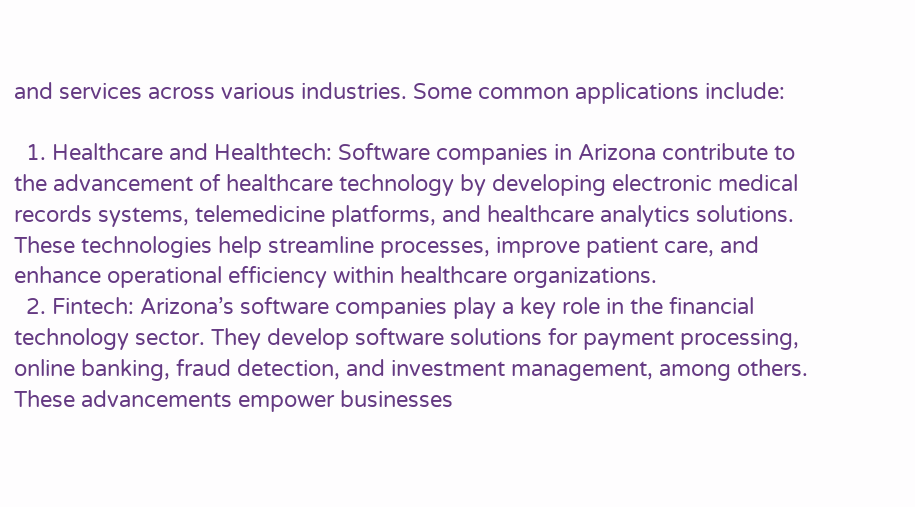and services across various industries. Some common applications include:

  1. Healthcare and Healthtech: Software companies in Arizona contribute to the advancement of healthcare technology by developing electronic medical records systems, telemedicine platforms, and healthcare analytics solutions. These technologies help streamline processes, improve patient care, and enhance operational efficiency within healthcare organizations.
  2. Fintech: Arizona’s software companies play a key role in the financial technology sector. They develop software solutions for payment processing, online banking, fraud detection, and investment management, among others. These advancements empower businesses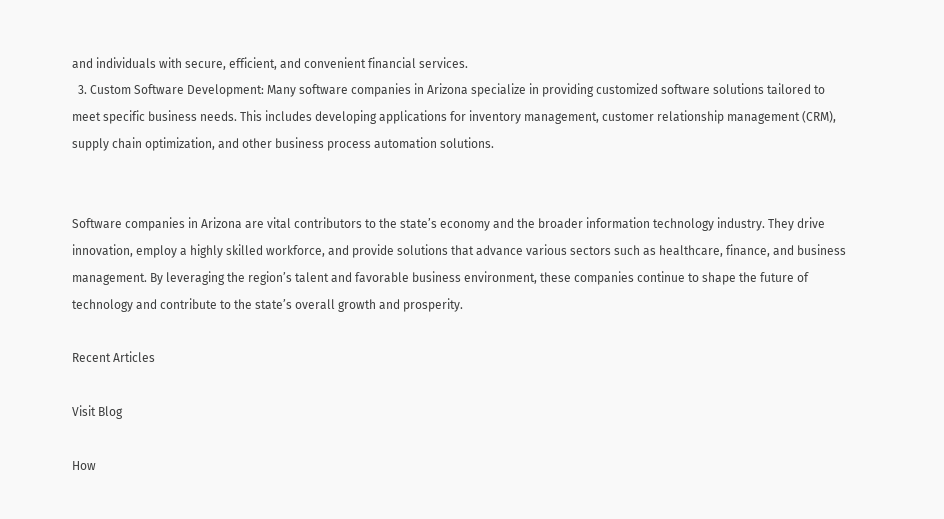and individuals with secure, efficient, and convenient financial services.
  3. Custom Software Development: Many software companies in Arizona specialize in providing customized software solutions tailored to meet specific business needs. This includes developing applications for inventory management, customer relationship management (CRM), supply chain optimization, and other business process automation solutions.


Software companies in Arizona are vital contributors to the state’s economy and the broader information technology industry. They drive innovation, employ a highly skilled workforce, and provide solutions that advance various sectors such as healthcare, finance, and business management. By leveraging the region’s talent and favorable business environment, these companies continue to shape the future of technology and contribute to the state’s overall growth and prosperity.

Recent Articles

Visit Blog

How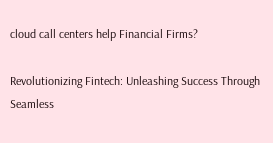cloud call centers help Financial Firms?

Revolutionizing Fintech: Unleashing Success Through Seamless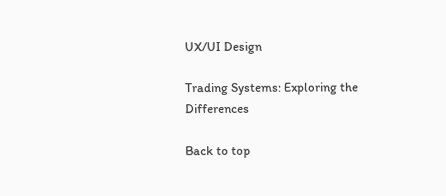UX/UI Design

Trading Systems: Exploring the Differences

Back to top